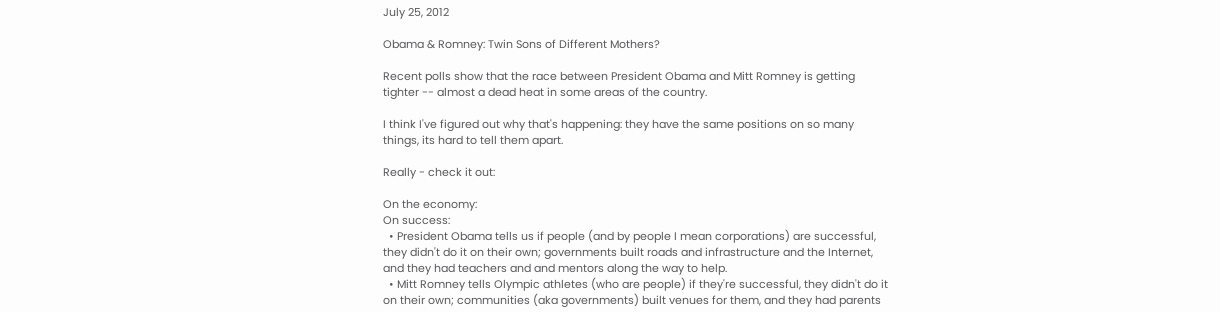July 25, 2012

Obama & Romney: Twin Sons of Different Mothers?

Recent polls show that the race between President Obama and Mitt Romney is getting tighter -- almost a dead heat in some areas of the country.

I think I've figured out why that's happening: they have the same positions on so many things, its hard to tell them apart.

Really - check it out:

On the economy:
On success:
  • President Obama tells us if people (and by people I mean corporations) are successful, they didn't do it on their own; governments built roads and infrastructure and the Internet, and they had teachers and and mentors along the way to help.
  • Mitt Romney tells Olympic athletes (who are people) if they're successful, they didn't do it on their own; communities (aka governments) built venues for them, and they had parents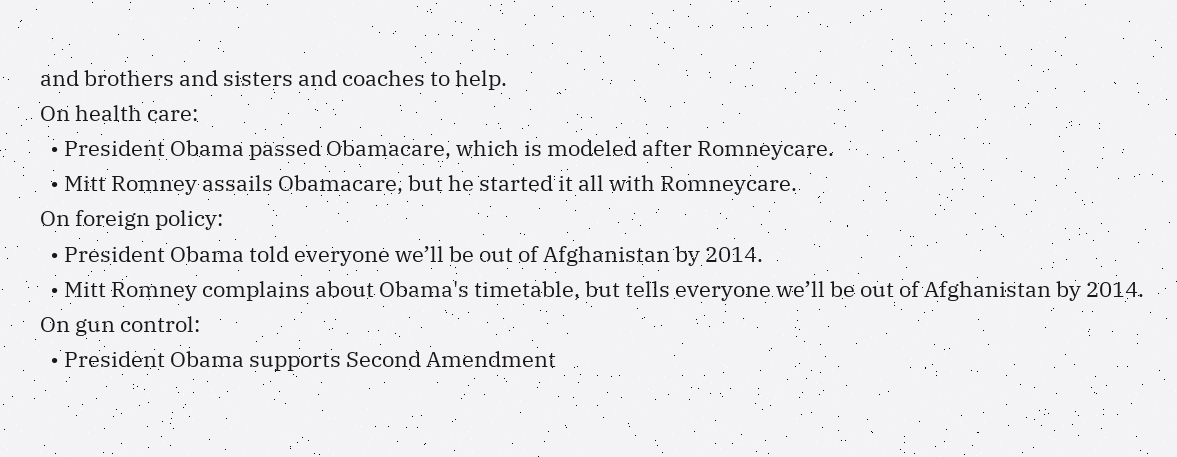and brothers and sisters and coaches to help.
On health care:
  • President Obama passed Obamacare, which is modeled after Romneycare.
  • Mitt Romney assails Obamacare, but he started it all with Romneycare.
On foreign policy:
  • President Obama told everyone we’ll be out of Afghanistan by 2014.
  • Mitt Romney complains about Obama's timetable, but tells everyone we’ll be out of Afghanistan by 2014.
On gun control:
  • President Obama supports Second Amendment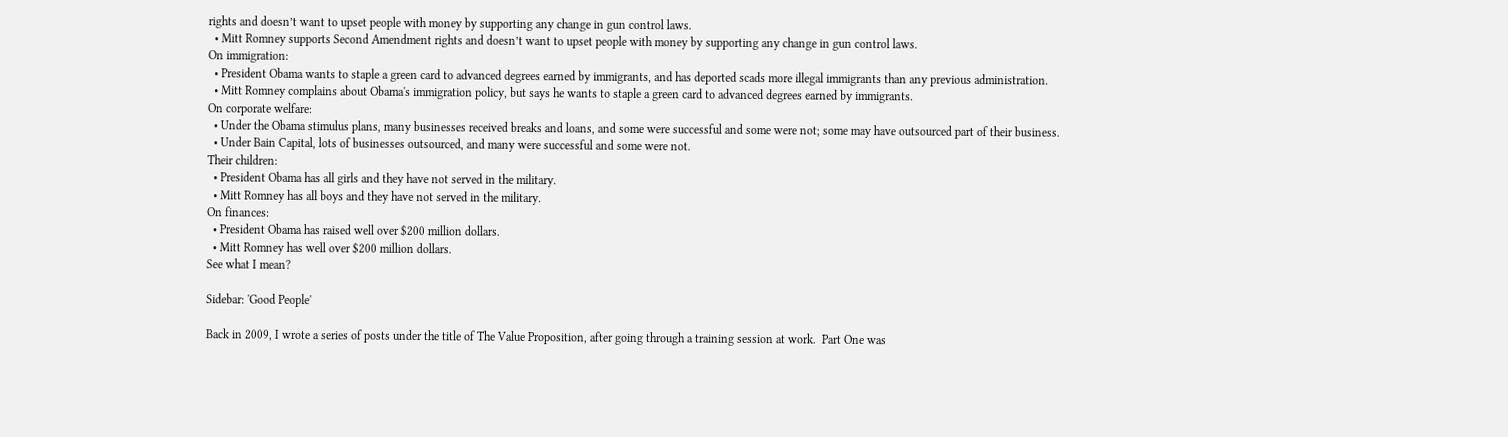rights and doesn’t want to upset people with money by supporting any change in gun control laws.
  • Mitt Romney supports Second Amendment rights and doesn’t want to upset people with money by supporting any change in gun control laws.
On immigration:
  • President Obama wants to staple a green card to advanced degrees earned by immigrants, and has deported scads more illegal immigrants than any previous administration.
  • Mitt Romney complains about Obama's immigration policy, but says he wants to staple a green card to advanced degrees earned by immigrants.
On corporate welfare:
  • Under the Obama stimulus plans, many businesses received breaks and loans, and some were successful and some were not; some may have outsourced part of their business.
  • Under Bain Capital, lots of businesses outsourced, and many were successful and some were not.
Their children:
  • President Obama has all girls and they have not served in the military.
  • Mitt Romney has all boys and they have not served in the military.
On finances:
  • President Obama has raised well over $200 million dollars.
  • Mitt Romney has well over $200 million dollars.
See what I mean?

Sidebar: 'Good People'

Back in 2009, I wrote a series of posts under the title of The Value Proposition, after going through a training session at work.  Part One was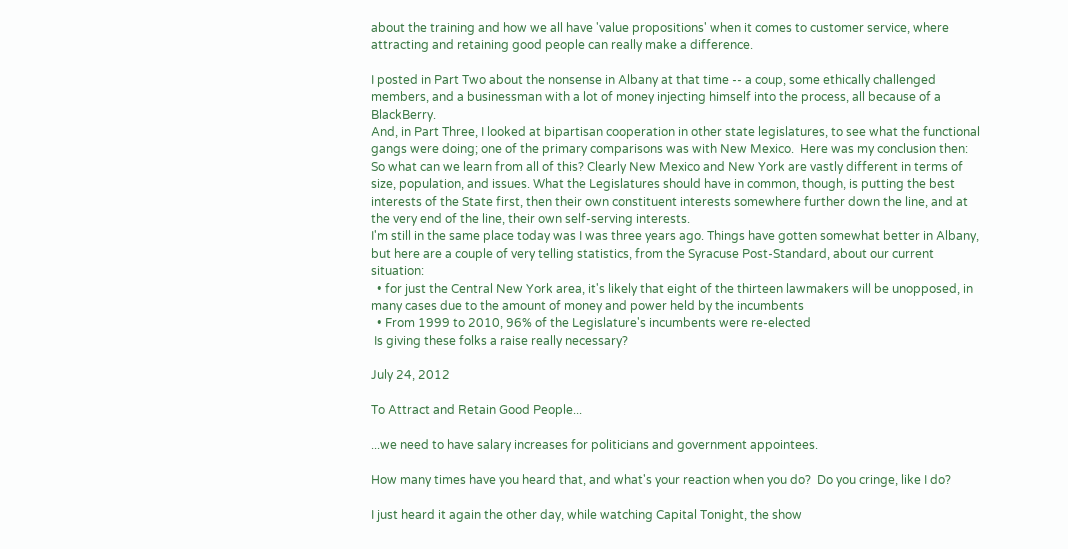about the training and how we all have 'value propositions' when it comes to customer service, where attracting and retaining good people can really make a difference.

I posted in Part Two about the nonsense in Albany at that time -- a coup, some ethically challenged members, and a businessman with a lot of money injecting himself into the process, all because of a BlackBerry.
And, in Part Three, I looked at bipartisan cooperation in other state legislatures, to see what the functional gangs were doing; one of the primary comparisons was with New Mexico.  Here was my conclusion then:
So what can we learn from all of this? Clearly New Mexico and New York are vastly different in terms of size, population, and issues. What the Legislatures should have in common, though, is putting the best interests of the State first, then their own constituent interests somewhere further down the line, and at the very end of the line, their own self-serving interests.
I'm still in the same place today was I was three years ago. Things have gotten somewhat better in Albany, but here are a couple of very telling statistics, from the Syracuse Post-Standard, about our current situation:
  • for just the Central New York area, it's likely that eight of the thirteen lawmakers will be unopposed, in many cases due to the amount of money and power held by the incumbents
  • From 1999 to 2010, 96% of the Legislature's incumbents were re-elected
 Is giving these folks a raise really necessary?

July 24, 2012

To Attract and Retain Good People...

...we need to have salary increases for politicians and government appointees.

How many times have you heard that, and what's your reaction when you do?  Do you cringe, like I do?

I just heard it again the other day, while watching Capital Tonight, the show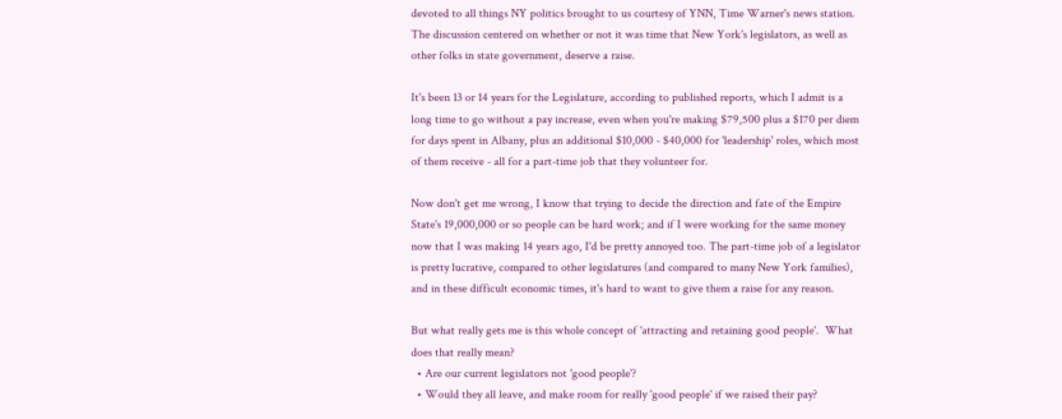devoted to all things NY politics brought to us courtesy of YNN, Time Warner's news station. The discussion centered on whether or not it was time that New York's legislators, as well as other folks in state government, deserve a raise.

It's been 13 or 14 years for the Legislature, according to published reports, which I admit is a long time to go without a pay increase, even when you're making $79,500 plus a $170 per diem for days spent in Albany, plus an additional $10,000 - $40,000 for 'leadership' roles, which most of them receive - all for a part-time job that they volunteer for.

Now don't get me wrong, I know that trying to decide the direction and fate of the Empire State's 19,000,000 or so people can be hard work; and if I were working for the same money now that I was making 14 years ago, I'd be pretty annoyed too. The part-time job of a legislator is pretty lucrative, compared to other legislatures (and compared to many New York families), and in these difficult economic times, it's hard to want to give them a raise for any reason.

But what really gets me is this whole concept of 'attracting and retaining good people'.  What does that really mean?
  • Are our current legislators not 'good people'?
  • Would they all leave, and make room for really 'good people' if we raised their pay?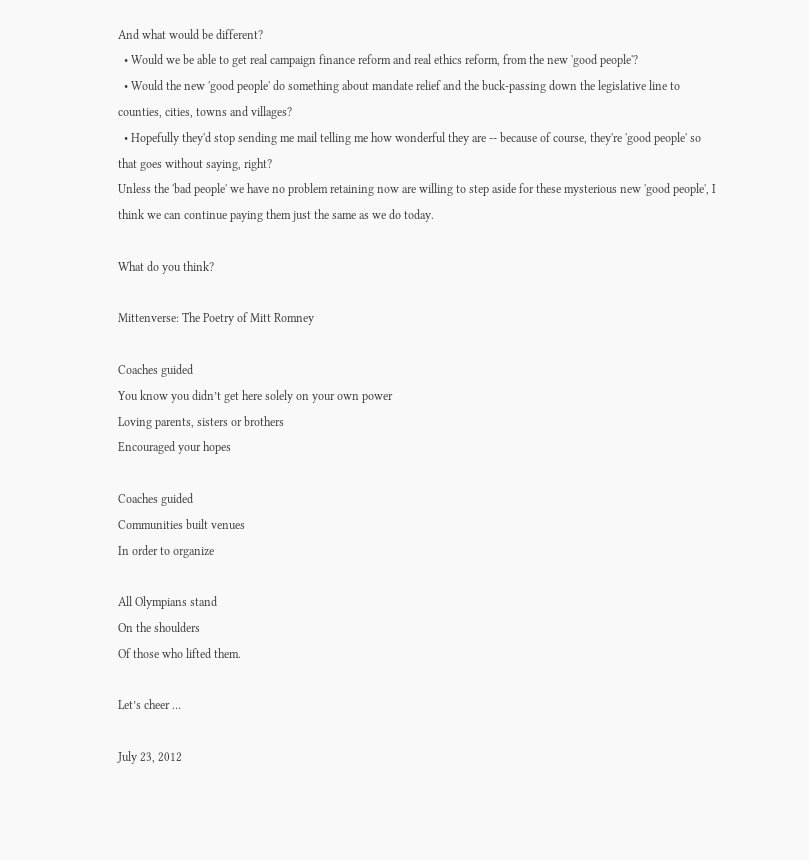And what would be different?
  • Would we be able to get real campaign finance reform and real ethics reform, from the new 'good people'?
  • Would the new 'good people' do something about mandate relief and the buck-passing down the legislative line to counties, cities, towns and villages?
  • Hopefully they'd stop sending me mail telling me how wonderful they are -- because of course, they're 'good people' so that goes without saying, right?
Unless the 'bad people' we have no problem retaining now are willing to step aside for these mysterious new 'good people', I think we can continue paying them just the same as we do today.

What do you think?

Mittenverse: The Poetry of Mitt Romney

Coaches guided
You know you didn’t get here solely on your own power
Loving parents, sisters or brothers
Encouraged your hopes

Coaches guided
Communities built venues
In order to organize

All Olympians stand
On the shoulders
Of those who lifted them.

Let’s cheer …

July 23, 2012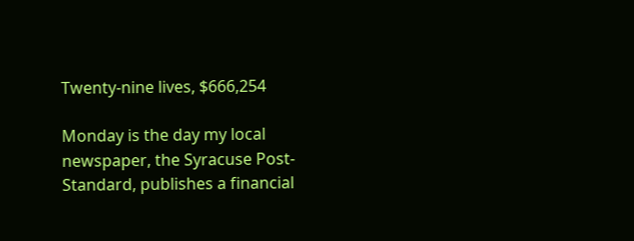Twenty-nine lives, $666,254

Monday is the day my local newspaper, the Syracuse Post-Standard, publishes a financial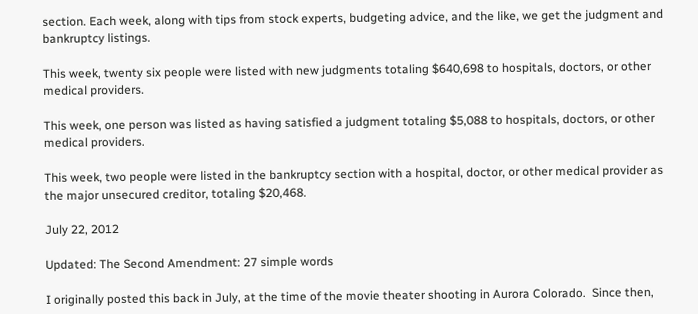section. Each week, along with tips from stock experts, budgeting advice, and the like, we get the judgment and bankruptcy listings.

This week, twenty six people were listed with new judgments totaling $640,698 to hospitals, doctors, or other medical providers.

This week, one person was listed as having satisfied a judgment totaling $5,088 to hospitals, doctors, or other medical providers.

This week, two people were listed in the bankruptcy section with a hospital, doctor, or other medical provider as the major unsecured creditor, totaling $20,468.

July 22, 2012

Updated: The Second Amendment: 27 simple words

I originally posted this back in July, at the time of the movie theater shooting in Aurora Colorado.  Since then,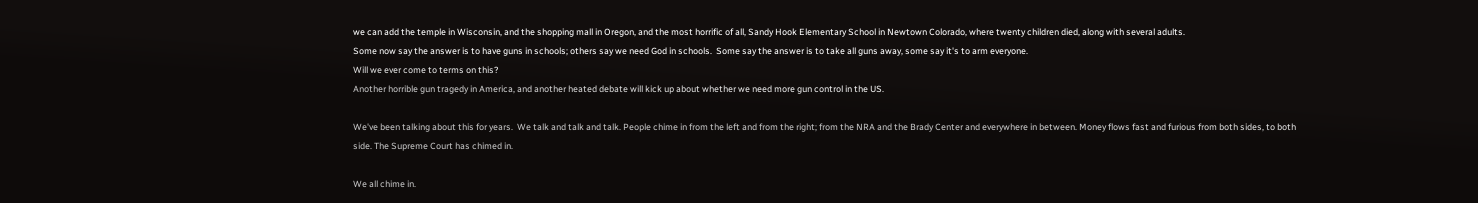we can add the temple in Wisconsin, and the shopping mall in Oregon, and the most horrific of all, Sandy Hook Elementary School in Newtown Colorado, where twenty children died, along with several adults.
Some now say the answer is to have guns in schools; others say we need God in schools.  Some say the answer is to take all guns away, some say it's to arm everyone.
Will we ever come to terms on this?
Another horrible gun tragedy in America, and another heated debate will kick up about whether we need more gun control in the US.

We've been talking about this for years.  We talk and talk and talk. People chime in from the left and from the right; from the NRA and the Brady Center and everywhere in between. Money flows fast and furious from both sides, to both side. The Supreme Court has chimed in.

We all chime in.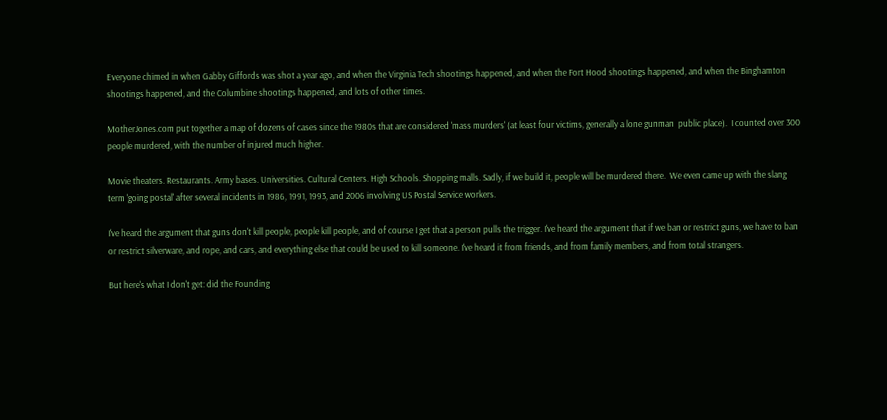Everyone chimed in when Gabby Giffords was shot a year ago, and when the Virginia Tech shootings happened, and when the Fort Hood shootings happened, and when the Binghamton shootings happened, and the Columbine shootings happened, and lots of other times.

MotherJones.com put together a map of dozens of cases since the 1980s that are considered 'mass murders' (at least four victims, generally a lone gunman  public place).  I counted over 300 people murdered, with the number of injured much higher.

Movie theaters. Restaurants. Army bases. Universities. Cultural Centers. High Schools. Shopping malls. Sadly, if we build it, people will be murdered there.  We even came up with the slang term 'going postal' after several incidents in 1986, 1991, 1993, and 2006 involving US Postal Service workers.

I've heard the argument that guns don't kill people, people kill people, and of course I get that a person pulls the trigger. I've heard the argument that if we ban or restrict guns, we have to ban or restrict silverware, and rope, and cars, and everything else that could be used to kill someone. I've heard it from friends, and from family members, and from total strangers.

But here's what I don't get: did the Founding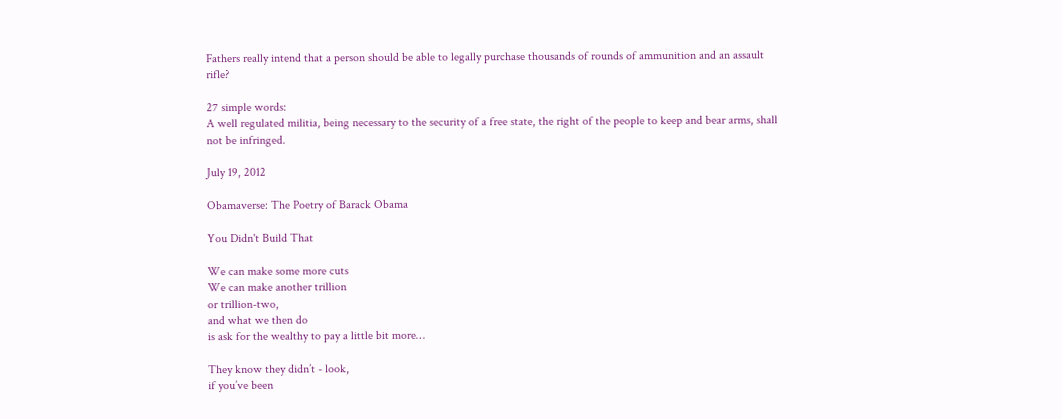Fathers really intend that a person should be able to legally purchase thousands of rounds of ammunition and an assault rifle?

27 simple words:
A well regulated militia, being necessary to the security of a free state, the right of the people to keep and bear arms, shall not be infringed.

July 19, 2012

Obamaverse: The Poetry of Barack Obama

You Didn't Build That

We can make some more cuts
We can make another trillion
or trillion-two,
and what we then do
is ask for the wealthy to pay a little bit more…

They know they didn’t - look,
if you’ve been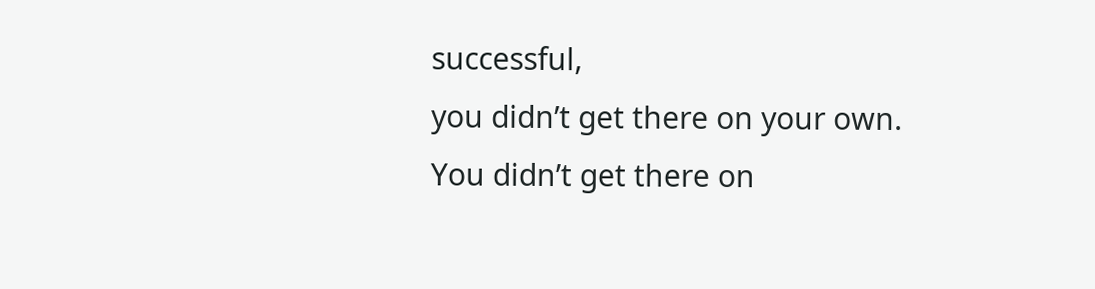successful,
you didn’t get there on your own.
You didn’t get there on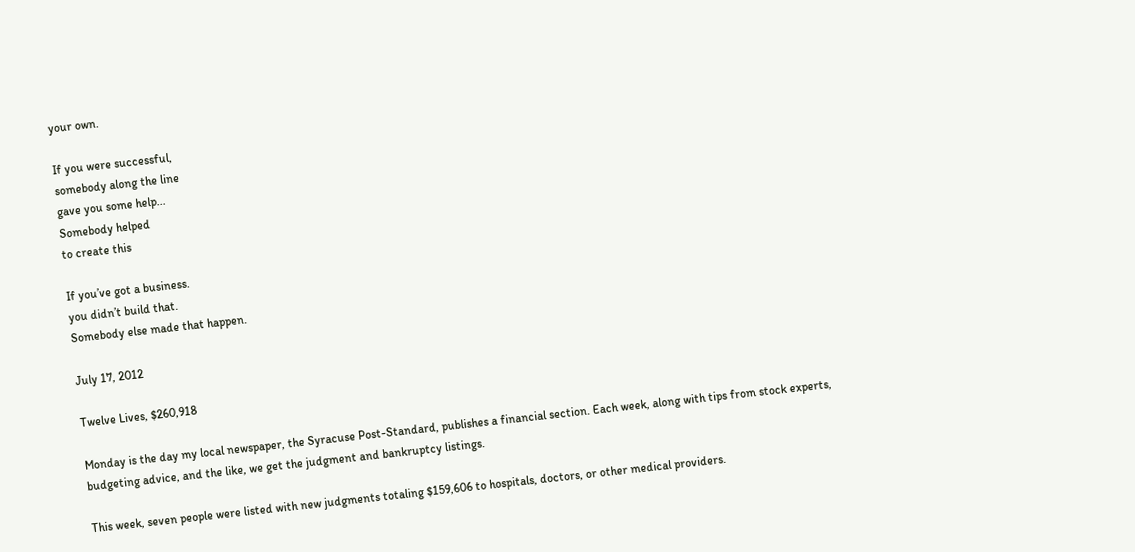your own.

If you were successful,
somebody along the line
gave you some help...
Somebody helped
to create this

If you’ve got a business.
you didn’t build that.
Somebody else made that happen.

July 17, 2012

Twelve Lives, $260,918

Monday is the day my local newspaper, the Syracuse Post-Standard, publishes a financial section. Each week, along with tips from stock experts, budgeting advice, and the like, we get the judgment and bankruptcy listings.

This week, seven people were listed with new judgments totaling $159,606 to hospitals, doctors, or other medical providers.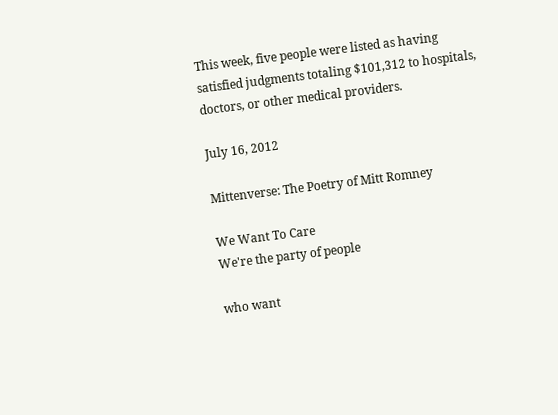This week, five people were listed as having satisfied judgments totaling $101,312 to hospitals, doctors, or other medical providers.

July 16, 2012

Mittenverse: The Poetry of Mitt Romney

We Want To Care
We're the party of people

who want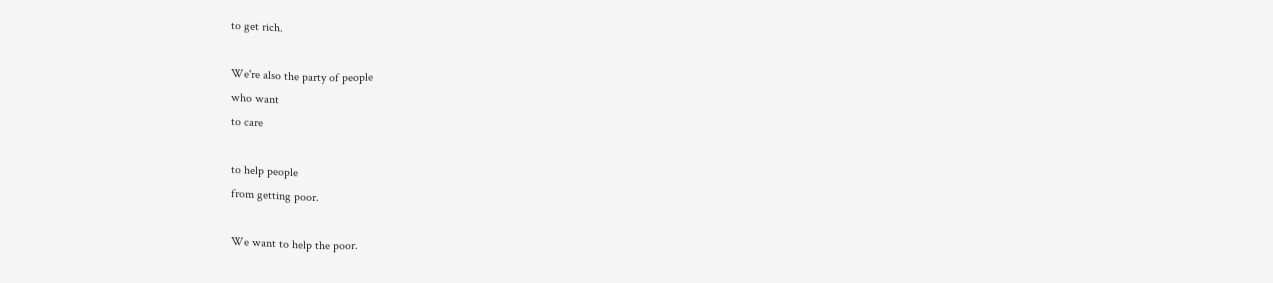to get rich.

We're also the party of people
who want
to care

to help people
from getting poor.

We want to help the poor.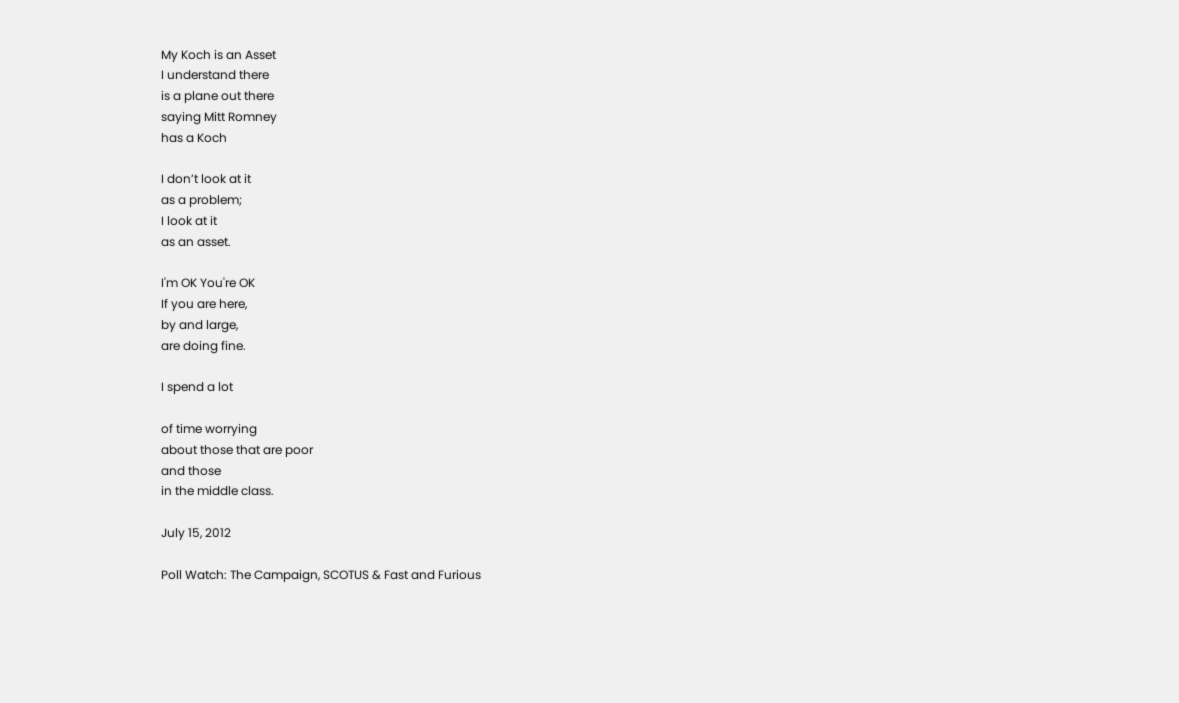My Koch is an Asset
I understand there
is a plane out there
saying Mitt Romney
has a Koch

I don’t look at it
as a problem;
I look at it
as an asset.

I'm OK You're OK
If you are here,
by and large,
are doing fine.

I spend a lot

of time worrying
about those that are poor
and those
in the middle class.

July 15, 2012

Poll Watch: The Campaign, SCOTUS & Fast and Furious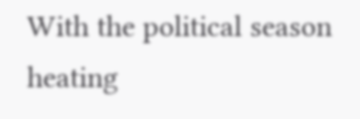With the political season heating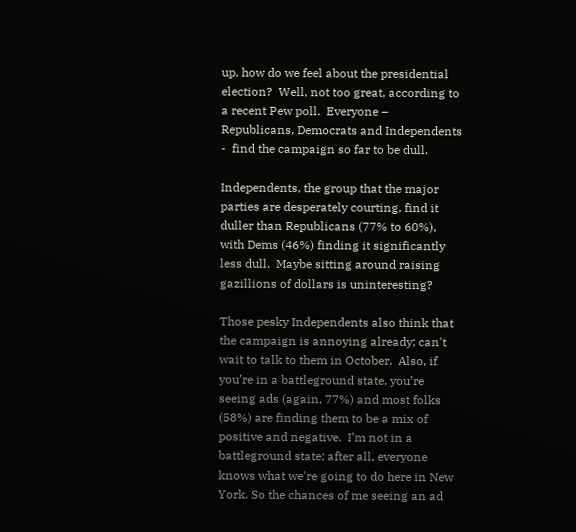up, how do we feel about the presidential election?  Well, not too great, according to a recent Pew poll.  Everyone – Republicans, Democrats and Independents -  find the campaign so far to be dull.

Independents, the group that the major parties are desperately courting, find it duller than Republicans (77% to 60%), with Dems (46%) finding it significantly less dull.  Maybe sitting around raising gazillions of dollars is uninteresting?

Those pesky Independents also think that the campaign is annoying already; can't wait to talk to them in October.  Also, if you’re in a battleground state, you’re seeing ads (again, 77%) and most folks (58%) are finding them to be a mix of positive and negative.  I’m not in a battleground state; after all, everyone knows what we're going to do here in New York. So the chances of me seeing an ad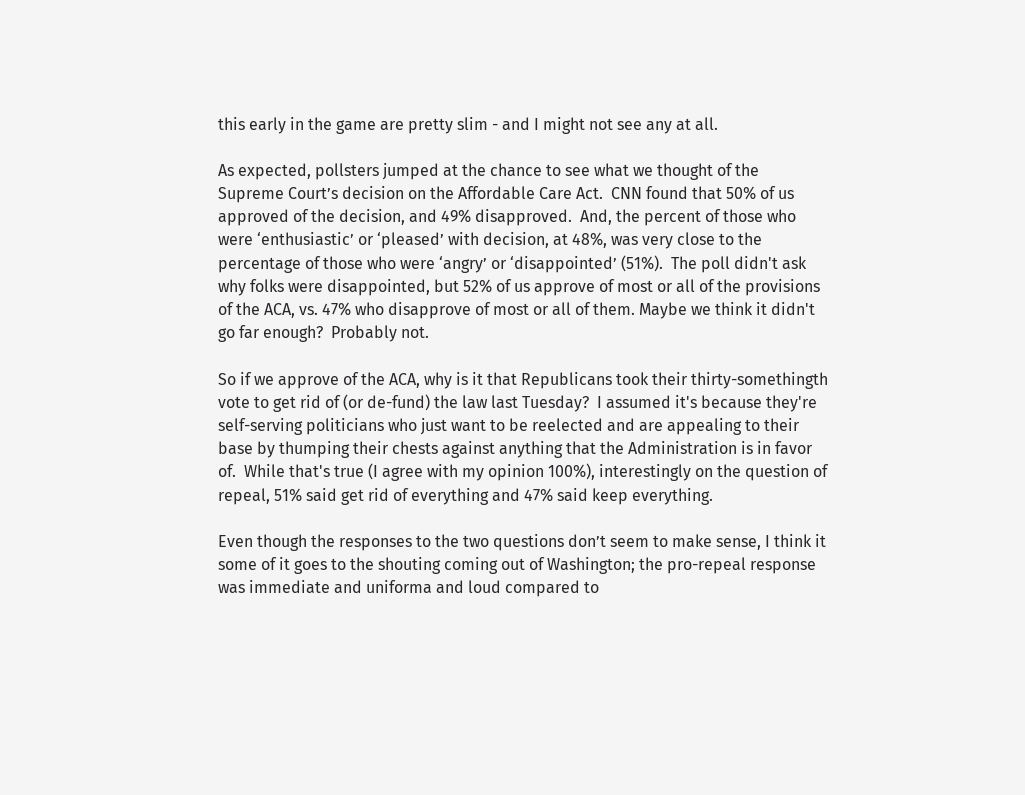this early in the game are pretty slim - and I might not see any at all.

As expected, pollsters jumped at the chance to see what we thought of the Supreme Court’s decision on the Affordable Care Act.  CNN found that 50% of us approved of the decision, and 49% disapproved.  And, the percent of those who were ‘enthusiastic’ or ‘pleased’ with decision, at 48%, was very close to the percentage of those who were ‘angry’ or ‘disappointed’ (51%).  The poll didn't ask why folks were disappointed, but 52% of us approve of most or all of the provisions of the ACA, vs. 47% who disapprove of most or all of them. Maybe we think it didn't go far enough?  Probably not.

So if we approve of the ACA, why is it that Republicans took their thirty-somethingth vote to get rid of (or de-fund) the law last Tuesday?  I assumed it's because they're self-serving politicians who just want to be reelected and are appealing to their base by thumping their chests against anything that the Administration is in favor of.  While that's true (I agree with my opinion 100%), interestingly on the question of repeal, 51% said get rid of everything and 47% said keep everything.

Even though the responses to the two questions don’t seem to make sense, I think it some of it goes to the shouting coming out of Washington; the pro-repeal response was immediate and uniforma and loud compared to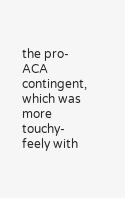the pro-ACA contingent, which was more touchy-feely with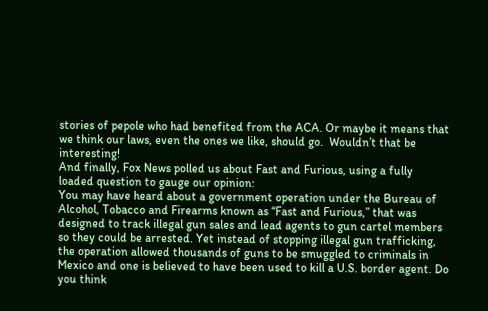stories of pepole who had benefited from the ACA. Or maybe it means that we think our laws, even the ones we like, should go.  Wouldn’t that be interesting!
And finally, Fox News polled us about Fast and Furious, using a fully loaded question to gauge our opinion:
You may have heard about a government operation under the Bureau of Alcohol, Tobacco and Firearms known as “Fast and Furious,” that was designed to track illegal gun sales and lead agents to gun cartel members so they could be arrested. Yet instead of stopping illegal gun trafficking, the operation allowed thousands of guns to be smuggled to criminals in Mexico and one is believed to have been used to kill a U.S. border agent. Do you think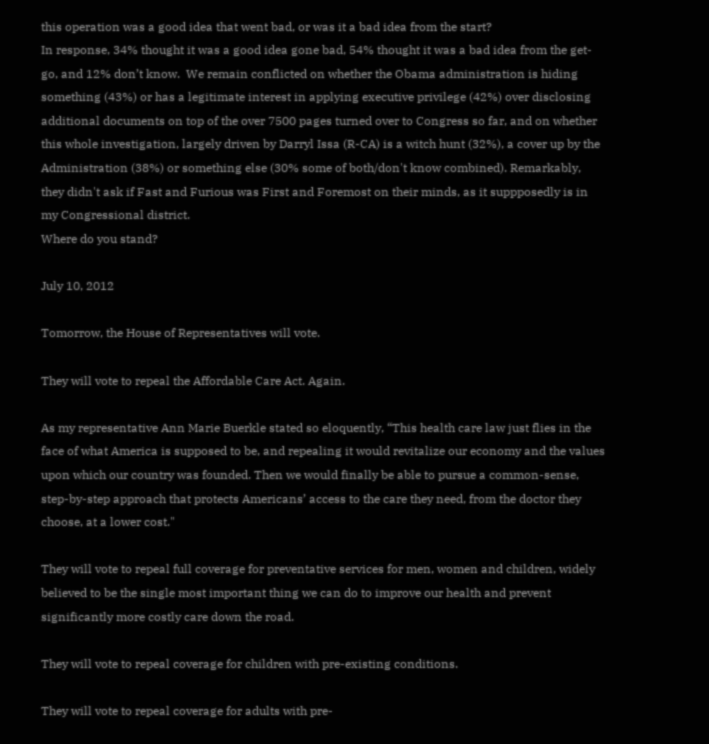this operation was a good idea that went bad, or was it a bad idea from the start?
In response, 34% thought it was a good idea gone bad, 54% thought it was a bad idea from the get-go, and 12% don’t know.  We remain conflicted on whether the Obama administration is hiding something (43%) or has a legitimate interest in applying executive privilege (42%) over disclosing additional documents on top of the over 7500 pages turned over to Congress so far, and on whether this whole investigation, largely driven by Darryl Issa (R-CA) is a witch hunt (32%), a cover up by the Administration (38%) or something else (30% some of both/don't know combined). Remarkably, they didn't ask if Fast and Furious was First and Foremost on their minds, as it suppposedly is in my Congressional district.
Where do you stand?

July 10, 2012

Tomorrow, the House of Representatives will vote.

They will vote to repeal the Affordable Care Act. Again.

As my representative Ann Marie Buerkle stated so eloquently, “This health care law just flies in the face of what America is supposed to be, and repealing it would revitalize our economy and the values upon which our country was founded. Then we would finally be able to pursue a common-sense, step-by-step approach that protects Americans’ access to the care they need, from the doctor they choose, at a lower cost."

They will vote to repeal full coverage for preventative services for men, women and children, widely believed to be the single most important thing we can do to improve our health and prevent significantly more costly care down the road.

They will vote to repeal coverage for children with pre-existing conditions.

They will vote to repeal coverage for adults with pre-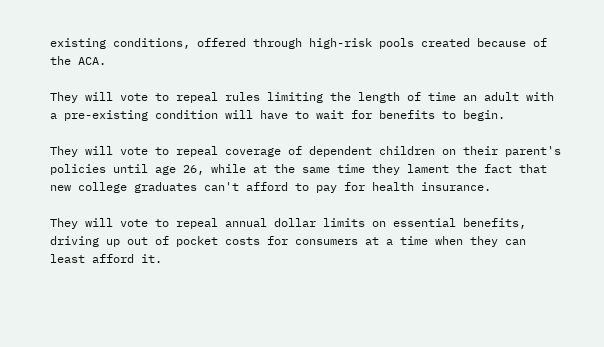existing conditions, offered through high-risk pools created because of the ACA.

They will vote to repeal rules limiting the length of time an adult with a pre-existing condition will have to wait for benefits to begin.

They will vote to repeal coverage of dependent children on their parent's policies until age 26, while at the same time they lament the fact that new college graduates can't afford to pay for health insurance.

They will vote to repeal annual dollar limits on essential benefits, driving up out of pocket costs for consumers at a time when they can least afford it.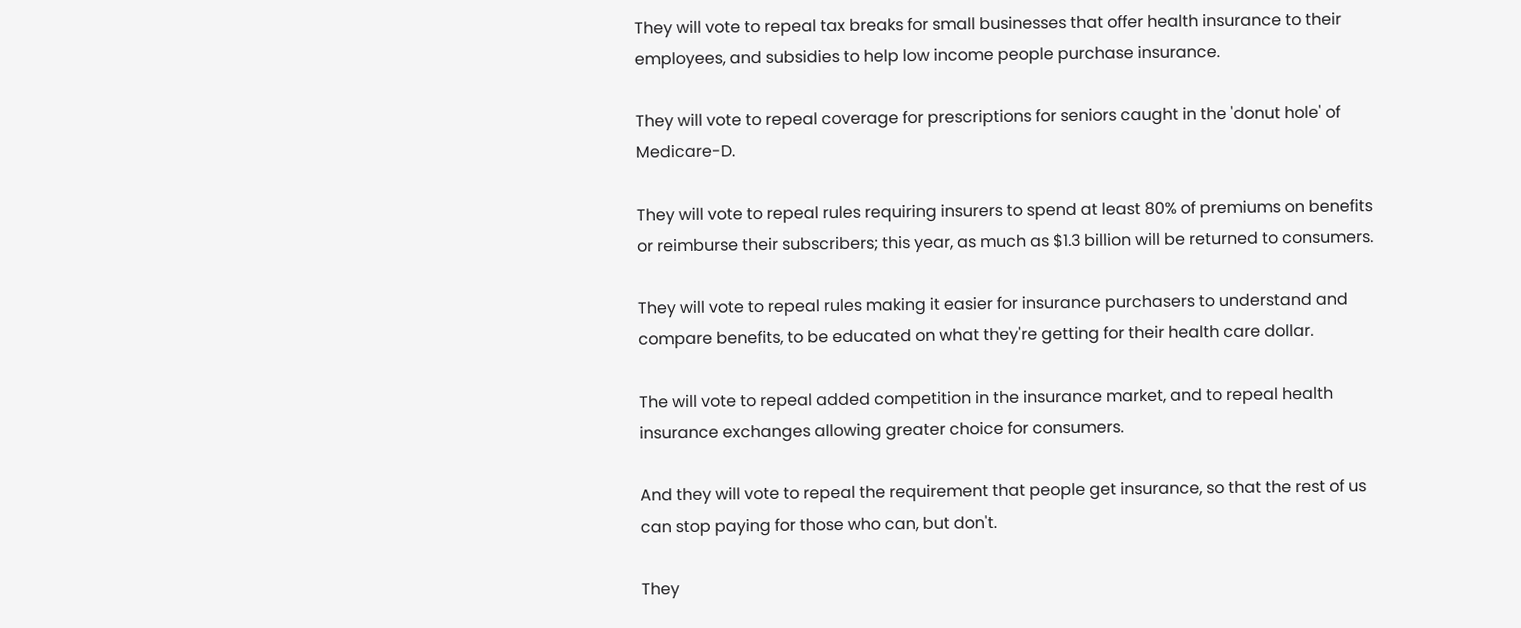They will vote to repeal tax breaks for small businesses that offer health insurance to their employees, and subsidies to help low income people purchase insurance.

They will vote to repeal coverage for prescriptions for seniors caught in the 'donut hole' of Medicare-D.

They will vote to repeal rules requiring insurers to spend at least 80% of premiums on benefits or reimburse their subscribers; this year, as much as $1.3 billion will be returned to consumers.

They will vote to repeal rules making it easier for insurance purchasers to understand and compare benefits, to be educated on what they're getting for their health care dollar.

The will vote to repeal added competition in the insurance market, and to repeal health insurance exchanges allowing greater choice for consumers.

And they will vote to repeal the requirement that people get insurance, so that the rest of us can stop paying for those who can, but don't.

They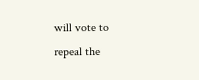will vote to repeal the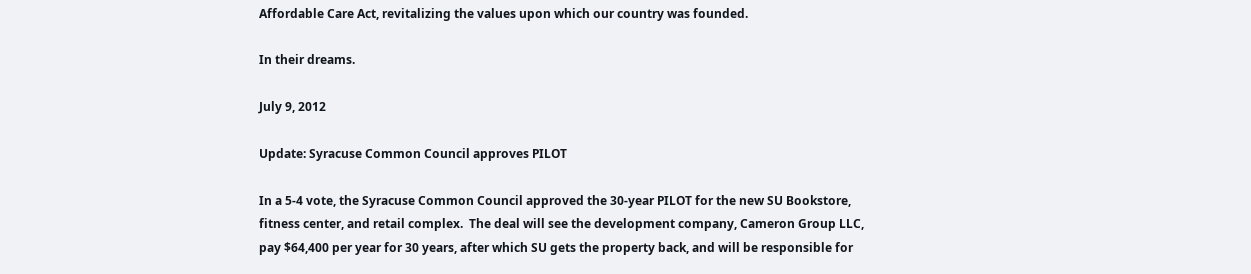Affordable Care Act, revitalizing the values upon which our country was founded.

In their dreams.

July 9, 2012

Update: Syracuse Common Council approves PILOT

In a 5-4 vote, the Syracuse Common Council approved the 30-year PILOT for the new SU Bookstore, fitness center, and retail complex.  The deal will see the development company, Cameron Group LLC, pay $64,400 per year for 30 years, after which SU gets the property back, and will be responsible for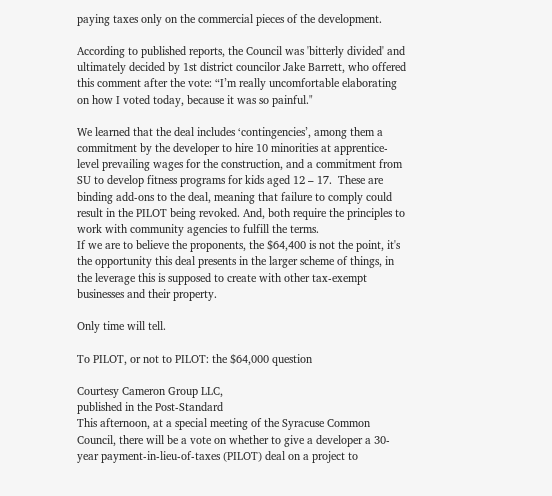paying taxes only on the commercial pieces of the development.

According to published reports, the Council was 'bitterly divided' and ultimately decided by 1st district councilor Jake Barrett, who offered this comment after the vote: “I’m really uncomfortable elaborating on how I voted today, because it was so painful."

We learned that the deal includes ‘contingencies’, among them a commitment by the developer to hire 10 minorities at apprentice-level prevailing wages for the construction, and a commitment from SU to develop fitness programs for kids aged 12 – 17.  These are binding add-ons to the deal, meaning that failure to comply could result in the PILOT being revoked. And, both require the principles to work with community agencies to fulfill the terms.
If we are to believe the proponents, the $64,400 is not the point, it's the opportunity this deal presents in the larger scheme of things, in the leverage this is supposed to create with other tax-exempt businesses and their property.

Only time will tell.

To PILOT, or not to PILOT: the $64,000 question

Courtesy Cameron Group LLC,
published in the Post-Standard
This afternoon, at a special meeting of the Syracuse Common Council, there will be a vote on whether to give a developer a 30-year payment-in-lieu-of-taxes (PILOT) deal on a project to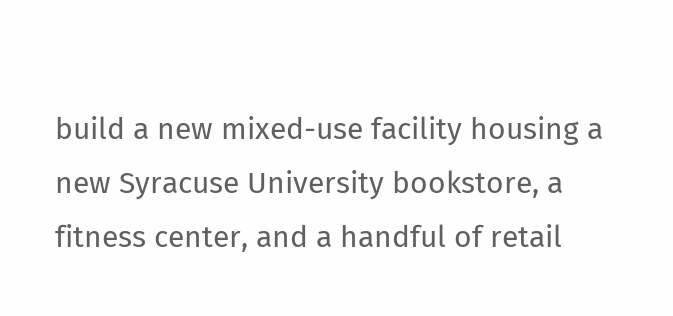build a new mixed-use facility housing a new Syracuse University bookstore, a fitness center, and a handful of retail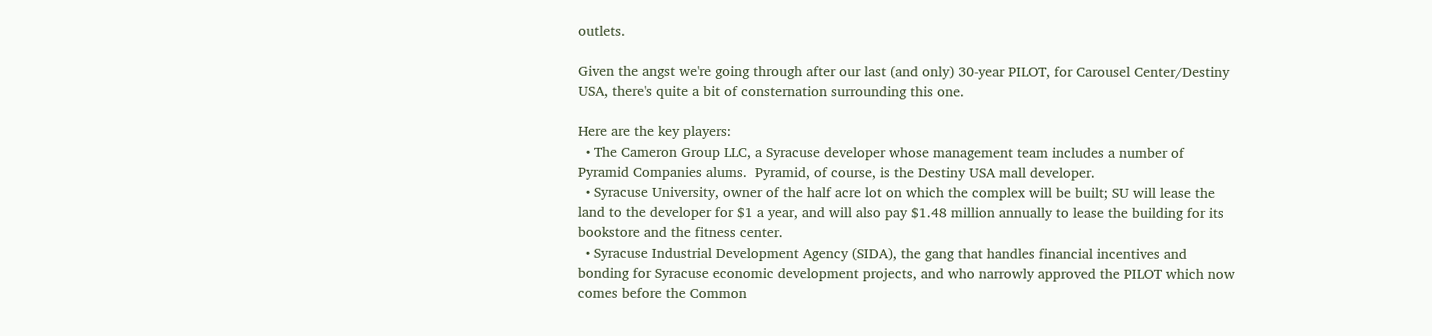outlets.

Given the angst we're going through after our last (and only) 30-year PILOT, for Carousel Center/Destiny USA, there's quite a bit of consternation surrounding this one.

Here are the key players:
  • The Cameron Group LLC, a Syracuse developer whose management team includes a number of Pyramid Companies alums.  Pyramid, of course, is the Destiny USA mall developer.
  • Syracuse University, owner of the half acre lot on which the complex will be built; SU will lease the land to the developer for $1 a year, and will also pay $1.48 million annually to lease the building for its bookstore and the fitness center.
  • Syracuse Industrial Development Agency (SIDA), the gang that handles financial incentives and bonding for Syracuse economic development projects, and who narrowly approved the PILOT which now comes before the Common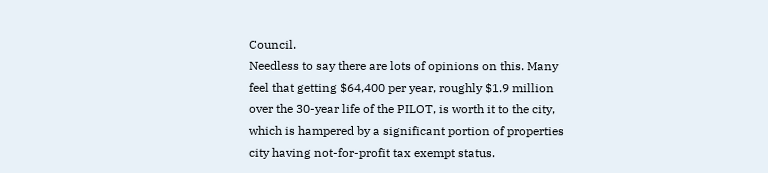Council.
Needless to say there are lots of opinions on this. Many feel that getting $64,400 per year, roughly $1.9 million over the 30-year life of the PILOT, is worth it to the city, which is hampered by a significant portion of properties city having not-for-profit tax exempt status.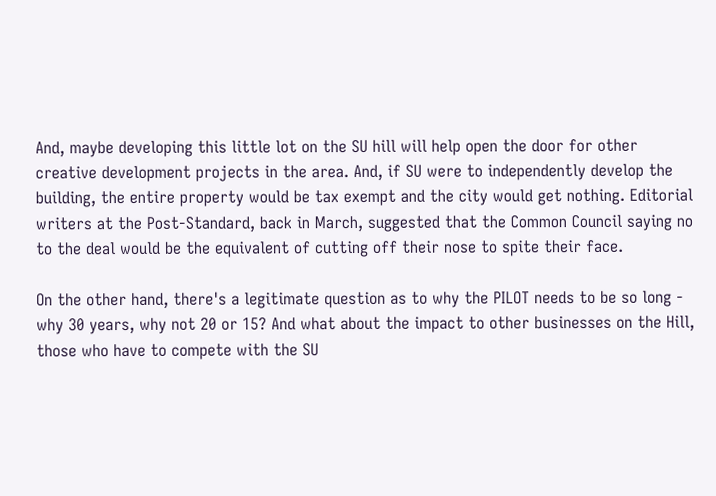And, maybe developing this little lot on the SU hill will help open the door for other creative development projects in the area. And, if SU were to independently develop the building, the entire property would be tax exempt and the city would get nothing. Editorial writers at the Post-Standard, back in March, suggested that the Common Council saying no to the deal would be the equivalent of cutting off their nose to spite their face.

On the other hand, there's a legitimate question as to why the PILOT needs to be so long - why 30 years, why not 20 or 15? And what about the impact to other businesses on the Hill, those who have to compete with the SU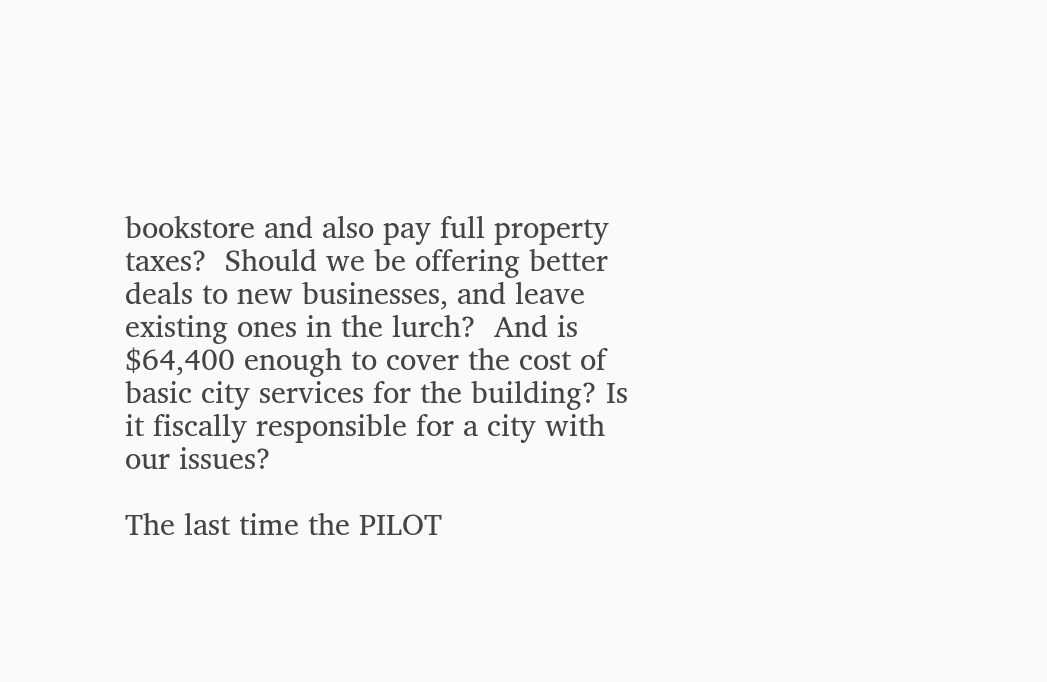bookstore and also pay full property taxes?  Should we be offering better deals to new businesses, and leave existing ones in the lurch?  And is $64,400 enough to cover the cost of basic city services for the building? Is it fiscally responsible for a city with our issues?

The last time the PILOT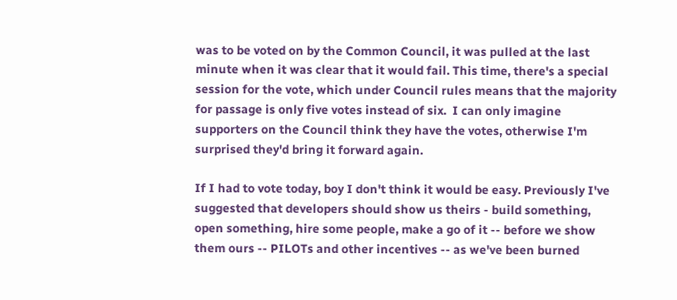was to be voted on by the Common Council, it was pulled at the last minute when it was clear that it would fail. This time, there's a special session for the vote, which under Council rules means that the majority for passage is only five votes instead of six.  I can only imagine supporters on the Council think they have the votes, otherwise I'm surprised they'd bring it forward again.

If I had to vote today, boy I don't think it would be easy. Previously I've suggested that developers should show us theirs - build something, open something, hire some people, make a go of it -- before we show them ours -- PILOTs and other incentives -- as we've been burned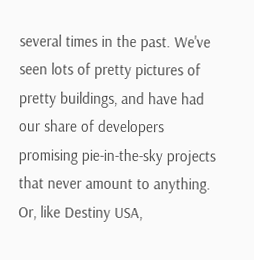several times in the past. We've seen lots of pretty pictures of pretty buildings, and have had our share of developers promising pie-in-the-sky projects that never amount to anything.  Or, like Destiny USA,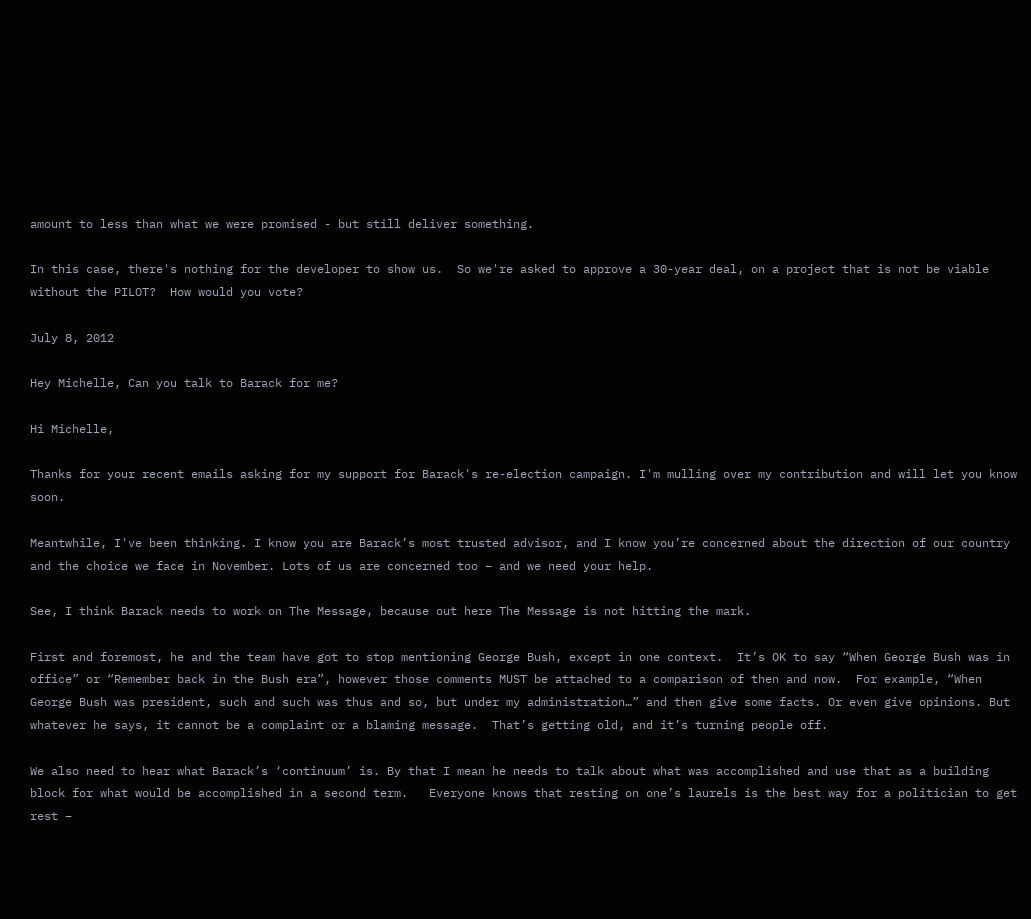amount to less than what we were promised - but still deliver something.

In this case, there's nothing for the developer to show us.  So we're asked to approve a 30-year deal, on a project that is not be viable without the PILOT?  How would you vote?

July 8, 2012

Hey Michelle, Can you talk to Barack for me?

Hi Michelle,

Thanks for your recent emails asking for my support for Barack's re-election campaign. I'm mulling over my contribution and will let you know soon.

Meantwhile, I've been thinking. I know you are Barack’s most trusted advisor, and I know you’re concerned about the direction of our country and the choice we face in November. Lots of us are concerned too – and we need your help.

See, I think Barack needs to work on The Message, because out here The Message is not hitting the mark.

First and foremost, he and the team have got to stop mentioning George Bush, except in one context.  It’s OK to say “When George Bush was in office” or “Remember back in the Bush era”, however those comments MUST be attached to a comparison of then and now.  For example, “When George Bush was president, such and such was thus and so, but under my administration…” and then give some facts. Or even give opinions. But whatever he says, it cannot be a complaint or a blaming message.  That’s getting old, and it’s turning people off.

We also need to hear what Barack’s ‘continuum’ is. By that I mean he needs to talk about what was accomplished and use that as a building block for what would be accomplished in a second term.   Everyone knows that resting on one’s laurels is the best way for a politician to get rest –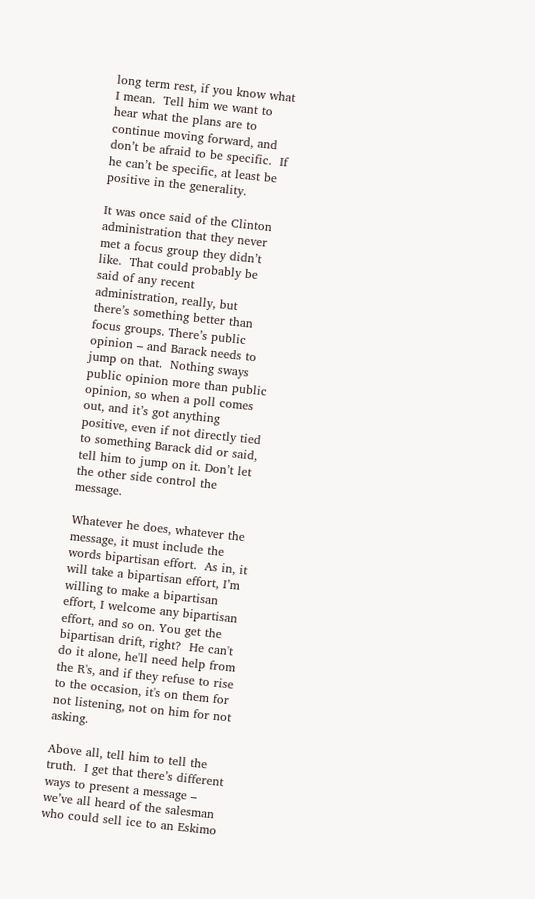long term rest, if you know what I mean.  Tell him we want to hear what the plans are to continue moving forward, and don’t be afraid to be specific.  If he can’t be specific, at least be positive in the generality.

It was once said of the Clinton administration that they never met a focus group they didn’t like.  That could probably be said of any recent administration, really, but there’s something better than focus groups. There’s public opinion – and Barack needs to jump on that.  Nothing sways public opinion more than public opinion, so when a poll comes out, and it’s got anything positive, even if not directly tied to something Barack did or said, tell him to jump on it. Don’t let the other side control the message.

Whatever he does, whatever the message, it must include the words bipartisan effort.  As in, it will take a bipartisan effort, I’m willing to make a bipartisan effort, I welcome any bipartisan effort, and so on. You get the bipartisan drift, right?  He can't do it alone, he'll need help from the R's, and if they refuse to rise to the occasion, it's on them for not listening, not on him for not asking.

Above all, tell him to tell the truth.  I get that there’s different ways to present a message – we’ve all heard of the salesman who could sell ice to an Eskimo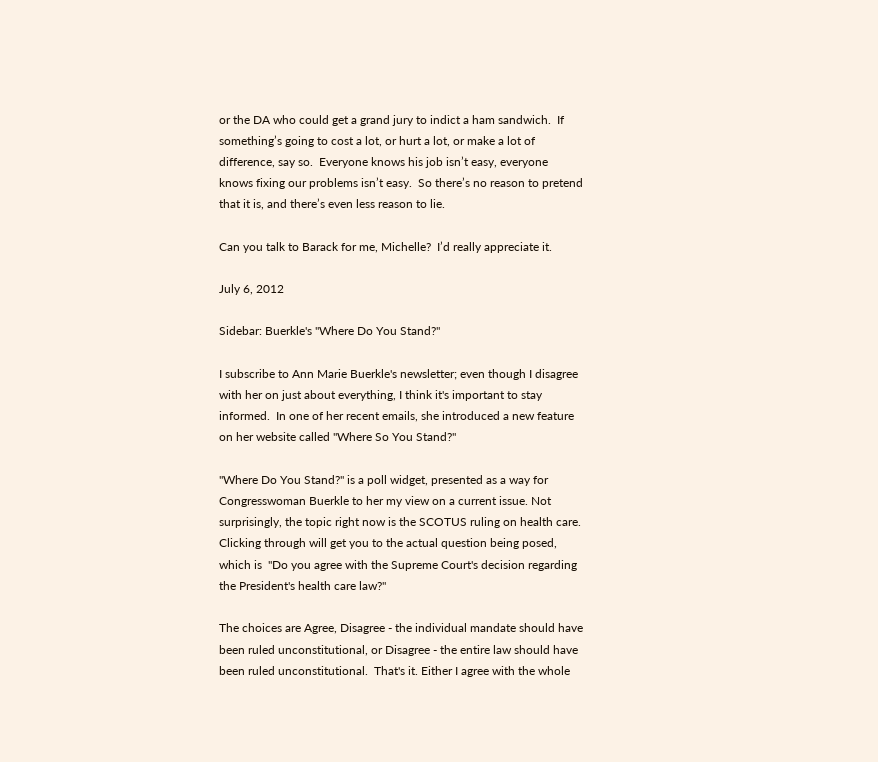or the DA who could get a grand jury to indict a ham sandwich.  If something’s going to cost a lot, or hurt a lot, or make a lot of difference, say so.  Everyone knows his job isn’t easy, everyone knows fixing our problems isn’t easy.  So there’s no reason to pretend that it is, and there’s even less reason to lie.

Can you talk to Barack for me, Michelle?  I’d really appreciate it.

July 6, 2012

Sidebar: Buerkle's "Where Do You Stand?"

I subscribe to Ann Marie Buerkle's newsletter; even though I disagree with her on just about everything, I think it's important to stay informed.  In one of her recent emails, she introduced a new feature on her website called "Where So You Stand?"

"Where Do You Stand?" is a poll widget, presented as a way for Congresswoman Buerkle to her my view on a current issue. Not surprisingly, the topic right now is the SCOTUS ruling on health care.  Clicking through will get you to the actual question being posed, which is  "Do you agree with the Supreme Court's decision regarding the President's health care law?"

The choices are Agree, Disagree - the individual mandate should have been ruled unconstitutional, or Disagree - the entire law should have been ruled unconstitutional.  That's it. Either I agree with the whole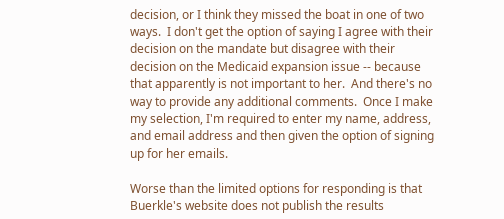decision, or I think they missed the boat in one of two ways.  I don't get the option of saying I agree with their decision on the mandate but disagree with their decision on the Medicaid expansion issue -- because that apparently is not important to her.  And there's no way to provide any additional comments.  Once I make my selection, I'm required to enter my name, address, and email address and then given the option of signing up for her emails.

Worse than the limited options for responding is that Buerkle's website does not publish the results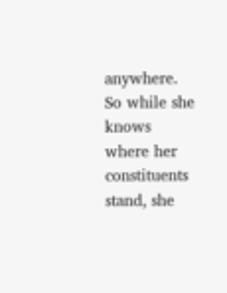anywhere. So while she knows where her constituents stand, she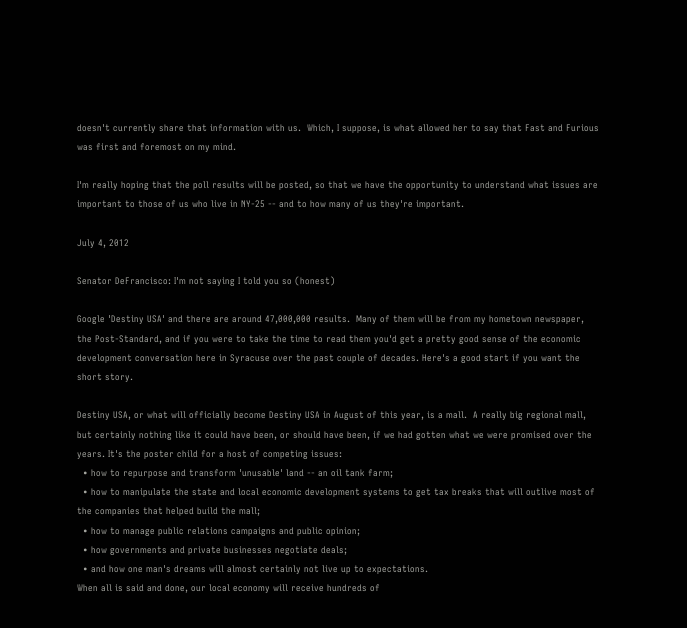doesn't currently share that information with us.  Which, I suppose, is what allowed her to say that Fast and Furious was first and foremost on my mind.

I'm really hoping that the poll results will be posted, so that we have the opportunity to understand what issues are important to those of us who live in NY-25 -- and to how many of us they're important.

July 4, 2012

Senator DeFrancisco: I'm not saying I told you so (honest)

Google 'Destiny USA' and there are around 47,000,000 results.  Many of them will be from my hometown newspaper, the Post-Standard, and if you were to take the time to read them you'd get a pretty good sense of the economic development conversation here in Syracuse over the past couple of decades. Here's a good start if you want the short story.

Destiny USA, or what will officially become Destiny USA in August of this year, is a mall.  A really big regional mall, but certainly nothing like it could have been, or should have been, if we had gotten what we were promised over the years. It's the poster child for a host of competing issues:
  • how to repurpose and transform 'unusable' land -- an oil tank farm;
  • how to manipulate the state and local economic development systems to get tax breaks that will outlive most of the companies that helped build the mall;
  • how to manage public relations campaigns and public opinion;
  • how governments and private businesses negotiate deals;
  • and how one man's dreams will almost certainly not live up to expectations.
When all is said and done, our local economy will receive hundreds of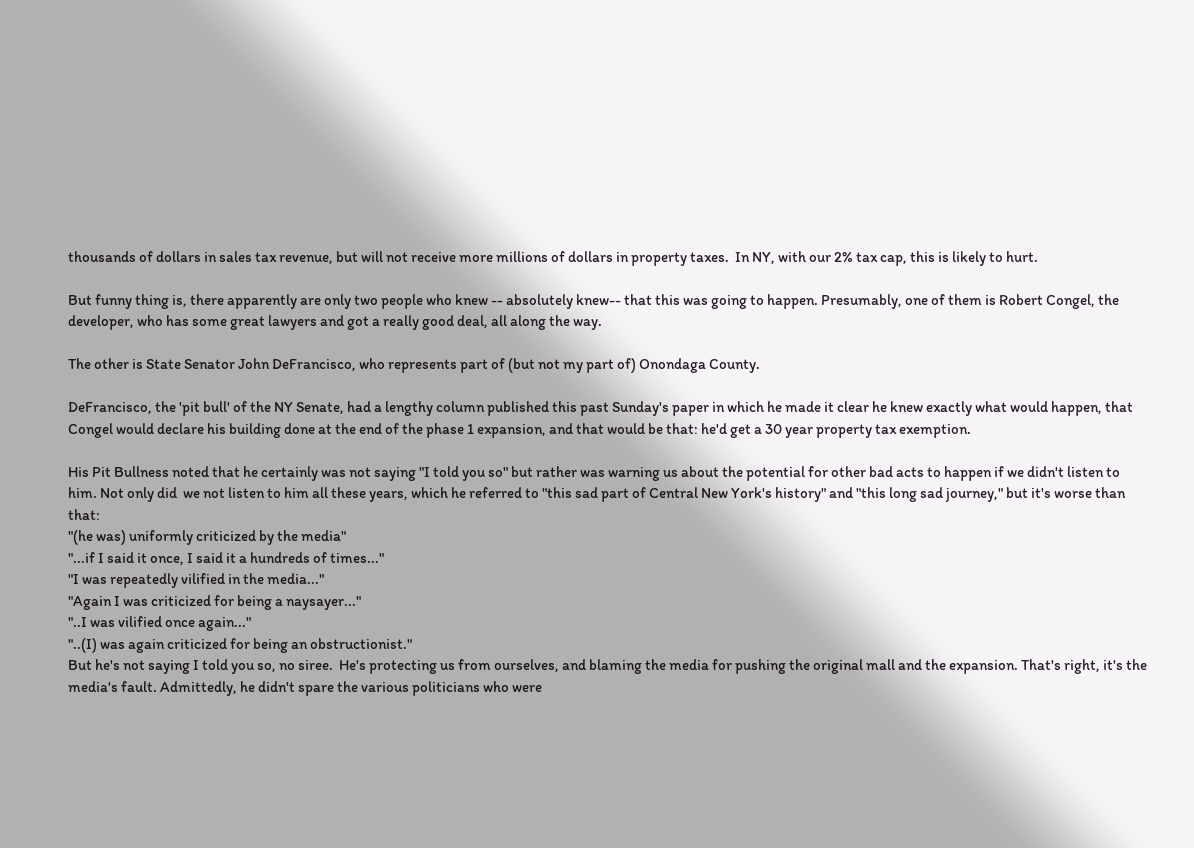thousands of dollars in sales tax revenue, but will not receive more millions of dollars in property taxes.  In NY, with our 2% tax cap, this is likely to hurt.

But funny thing is, there apparently are only two people who knew -- absolutely knew-- that this was going to happen. Presumably, one of them is Robert Congel, the developer, who has some great lawyers and got a really good deal, all along the way.

The other is State Senator John DeFrancisco, who represents part of (but not my part of) Onondaga County.

DeFrancisco, the 'pit bull' of the NY Senate, had a lengthy column published this past Sunday's paper in which he made it clear he knew exactly what would happen, that Congel would declare his building done at the end of the phase 1 expansion, and that would be that: he'd get a 30 year property tax exemption.

His Pit Bullness noted that he certainly was not saying "I told you so" but rather was warning us about the potential for other bad acts to happen if we didn't listen to him. Not only did  we not listen to him all these years, which he referred to "this sad part of Central New York's history" and "this long sad journey," but it's worse than that:
"(he was) uniformly criticized by the media"
"...if I said it once, I said it a hundreds of times..."
"I was repeatedly vilified in the media..."
"Again I was criticized for being a naysayer..."
"..I was vilified once again..."
"..(I) was again criticized for being an obstructionist."
But he's not saying I told you so, no siree.  He's protecting us from ourselves, and blaming the media for pushing the original mall and the expansion. That's right, it's the media's fault. Admittedly, he didn't spare the various politicians who were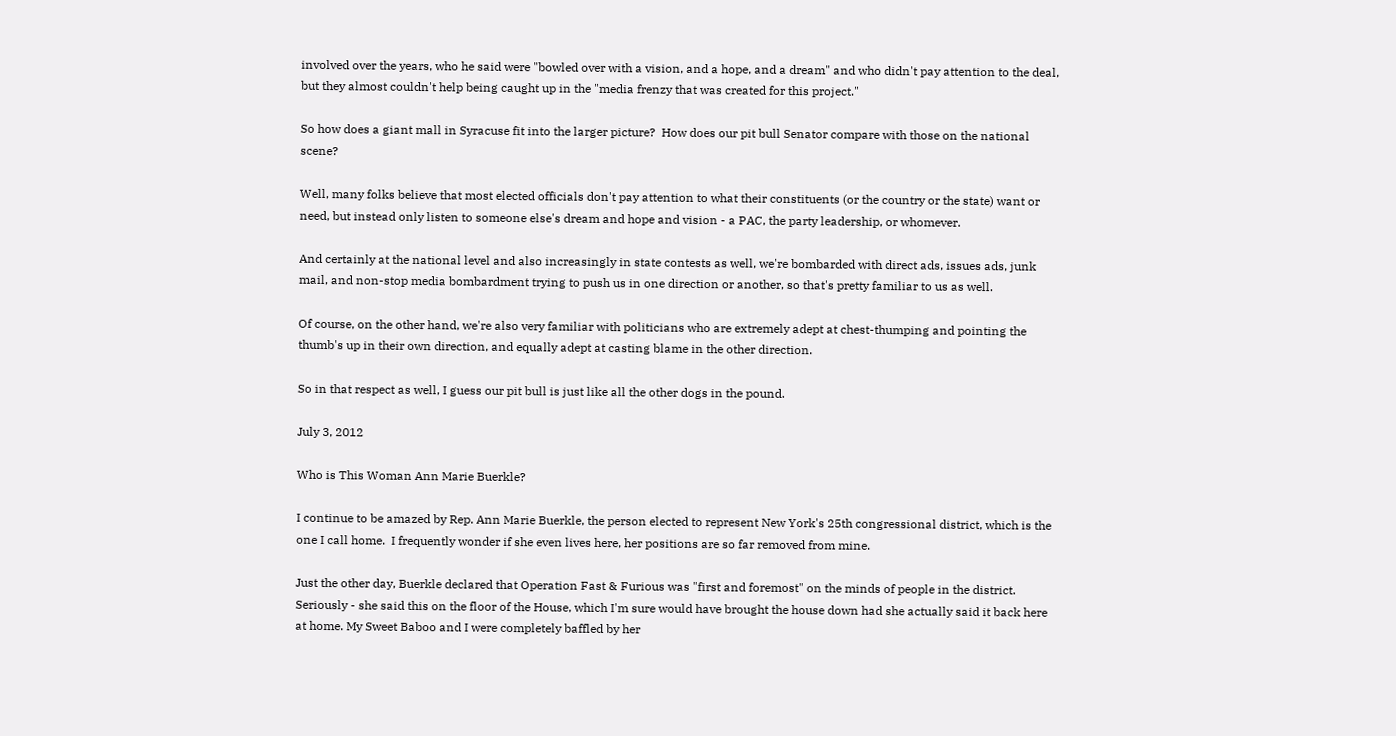involved over the years, who he said were "bowled over with a vision, and a hope, and a dream" and who didn't pay attention to the deal, but they almost couldn't help being caught up in the "media frenzy that was created for this project."

So how does a giant mall in Syracuse fit into the larger picture?  How does our pit bull Senator compare with those on the national scene?

Well, many folks believe that most elected officials don't pay attention to what their constituents (or the country or the state) want or need, but instead only listen to someone else's dream and hope and vision - a PAC, the party leadership, or whomever.

And certainly at the national level and also increasingly in state contests as well, we're bombarded with direct ads, issues ads, junk mail, and non-stop media bombardment trying to push us in one direction or another, so that's pretty familiar to us as well.

Of course, on the other hand, we're also very familiar with politicians who are extremely adept at chest-thumping and pointing the thumb's up in their own direction, and equally adept at casting blame in the other direction.

So in that respect as well, I guess our pit bull is just like all the other dogs in the pound.

July 3, 2012

Who is This Woman Ann Marie Buerkle?

I continue to be amazed by Rep. Ann Marie Buerkle, the person elected to represent New York's 25th congressional district, which is the one I call home.  I frequently wonder if she even lives here, her positions are so far removed from mine.

Just the other day, Buerkle declared that Operation Fast & Furious was "first and foremost" on the minds of people in the district.  Seriously - she said this on the floor of the House, which I'm sure would have brought the house down had she actually said it back here at home. My Sweet Baboo and I were completely baffled by her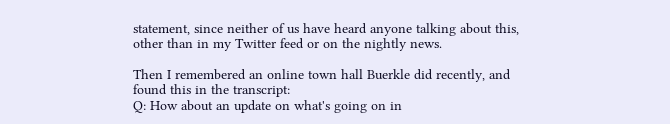statement, since neither of us have heard anyone talking about this, other than in my Twitter feed or on the nightly news.

Then I remembered an online town hall Buerkle did recently, and found this in the transcript:
Q: How about an update on what's going on in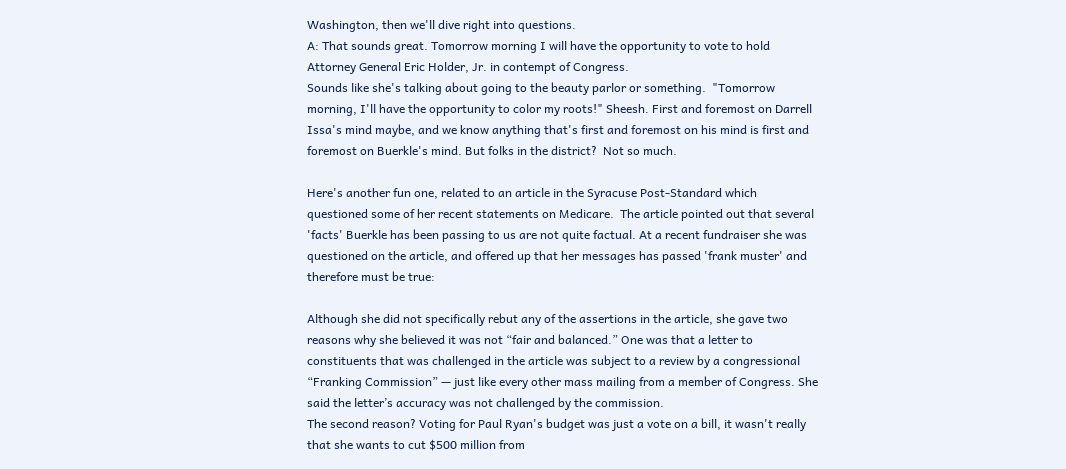Washington, then we'll dive right into questions.
A: That sounds great. Tomorrow morning I will have the opportunity to vote to hold Attorney General Eric Holder, Jr. in contempt of Congress.
Sounds like she's talking about going to the beauty parlor or something.  "Tomorrow morning, I'll have the opportunity to color my roots!" Sheesh. First and foremost on Darrell Issa's mind maybe, and we know anything that's first and foremost on his mind is first and foremost on Buerkle's mind. But folks in the district?  Not so much.

Here's another fun one, related to an article in the Syracuse Post-Standard which questioned some of her recent statements on Medicare.  The article pointed out that several 'facts' Buerkle has been passing to us are not quite factual. At a recent fundraiser she was questioned on the article, and offered up that her messages has passed 'frank muster' and therefore must be true:

Although she did not specifically rebut any of the assertions in the article, she gave two reasons why she believed it was not “fair and balanced.” One was that a letter to constituents that was challenged in the article was subject to a review by a congressional “Franking Commission” — just like every other mass mailing from a member of Congress. She said the letter’s accuracy was not challenged by the commission.
The second reason? Voting for Paul Ryan's budget was just a vote on a bill, it wasn't really that she wants to cut $500 million from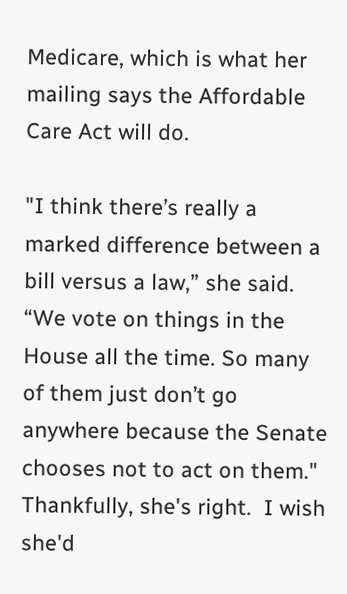Medicare, which is what her mailing says the Affordable Care Act will do.

"I think there’s really a marked difference between a bill versus a law,” she said. “We vote on things in the House all the time. So many of them just don’t go anywhere because the Senate chooses not to act on them."
Thankfully, she's right.  I wish she'd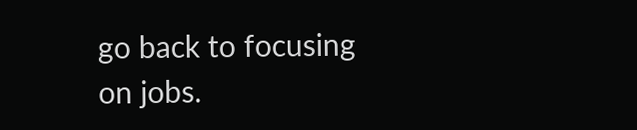go back to focusing on jobs.